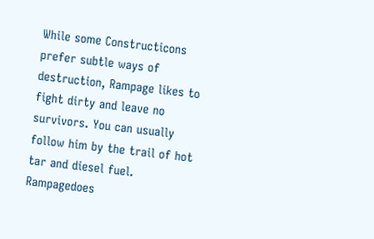While some Constructicons prefer subtle ways of destruction, Rampage likes to fight dirty and leave no survivors. You can usually follow him by the trail of hot tar and diesel fuel. Rampagedoes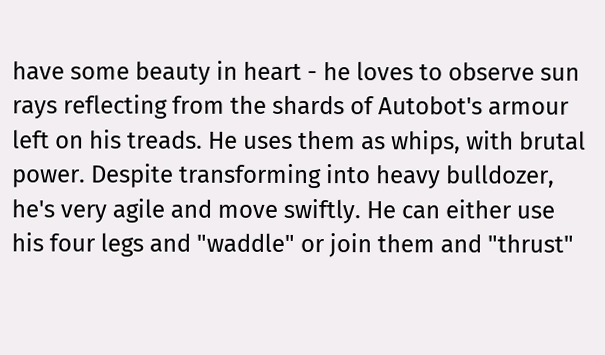have some beauty in heart - he loves to observe sun rays reflecting from the shards of Autobot's armour left on his treads. He uses them as whips, with brutal power. Despite transforming into heavy bulldozer, he's very agile and move swiftly. He can either use his four legs and "waddle" or join them and "thrust"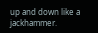up and down like a jackhammer.